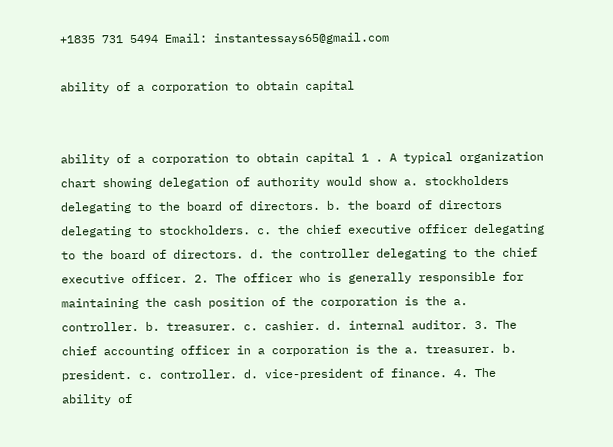+1835 731 5494 Email: instantessays65@gmail.com

ability of a corporation to obtain capital


ability of a corporation to obtain capital 1 . A typical organization chart showing delegation of authority would show a. stockholders delegating to the board of directors. b. the board of directors delegating to stockholders. c. the chief executive officer delegating to the board of directors. d. the controller delegating to the chief executive officer. 2. The officer who is generally responsible for maintaining the cash position of the corporation is the a. controller. b. treasurer. c. cashier. d. internal auditor. 3. The chief accounting officer in a corporation is the a. treasurer. b. president. c. controller. d. vice-president of finance. 4. The ability of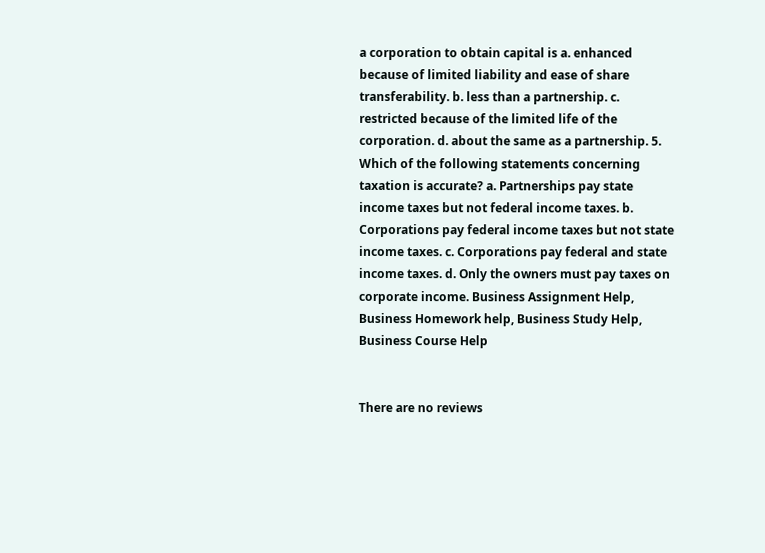a corporation to obtain capital is a. enhanced because of limited liability and ease of share transferability. b. less than a partnership. c. restricted because of the limited life of the corporation. d. about the same as a partnership. 5. Which of the following statements concerning taxation is accurate? a. Partnerships pay state income taxes but not federal income taxes. b. Corporations pay federal income taxes but not state income taxes. c. Corporations pay federal and state income taxes. d. Only the owners must pay taxes on corporate income. Business Assignment Help, Business Homework help, Business Study Help, Business Course Help


There are no reviews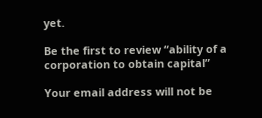yet.

Be the first to review “ability of a corporation to obtain capital”

Your email address will not be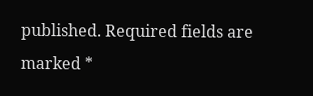published. Required fields are marked *